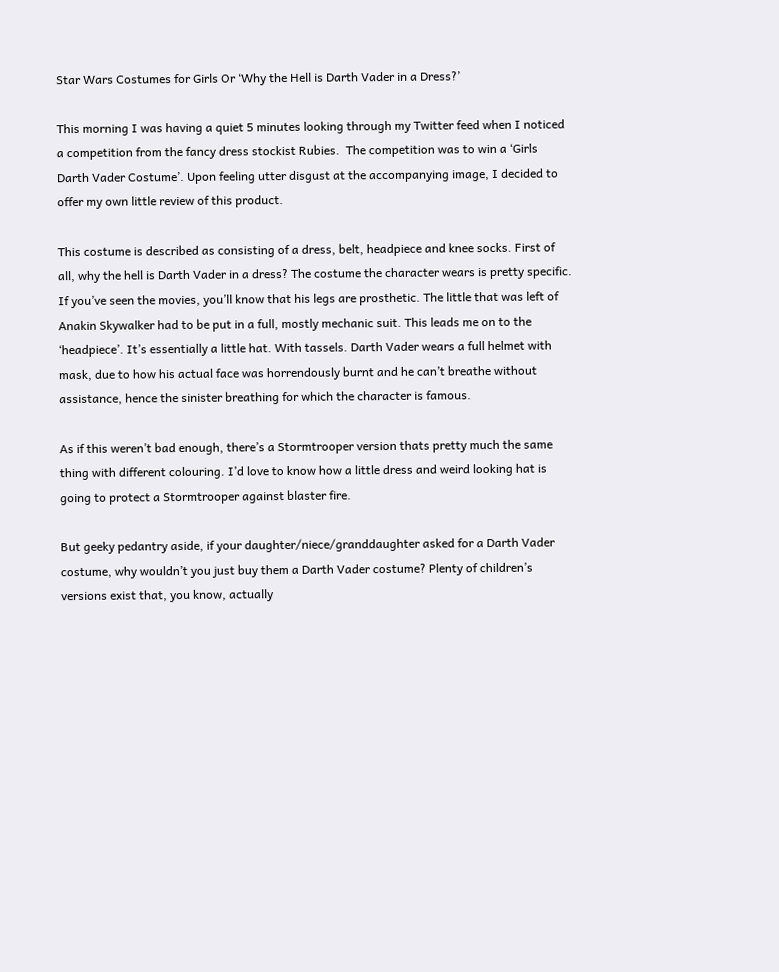Star Wars Costumes for Girls Or ‘Why the Hell is Darth Vader in a Dress?’

This morning I was having a quiet 5 minutes looking through my Twitter feed when I noticed a competition from the fancy dress stockist Rubies.  The competition was to win a ‘Girls Darth Vader Costume’. Upon feeling utter disgust at the accompanying image, I decided to offer my own little review of this product.

This costume is described as consisting of a dress, belt, headpiece and knee socks. First of all, why the hell is Darth Vader in a dress? The costume the character wears is pretty specific. If you’ve seen the movies, you’ll know that his legs are prosthetic. The little that was left of Anakin Skywalker had to be put in a full, mostly mechanic suit. This leads me on to the ‘headpiece’. It’s essentially a little hat. With tassels. Darth Vader wears a full helmet with mask, due to how his actual face was horrendously burnt and he can’t breathe without assistance, hence the sinister breathing for which the character is famous.

As if this weren’t bad enough, there’s a Stormtrooper version thats pretty much the same thing with different colouring. I’d love to know how a little dress and weird looking hat is going to protect a Stormtrooper against blaster fire.

But geeky pedantry aside, if your daughter/niece/granddaughter asked for a Darth Vader costume, why wouldn’t you just buy them a Darth Vader costume? Plenty of children’s versions exist that, you know, actually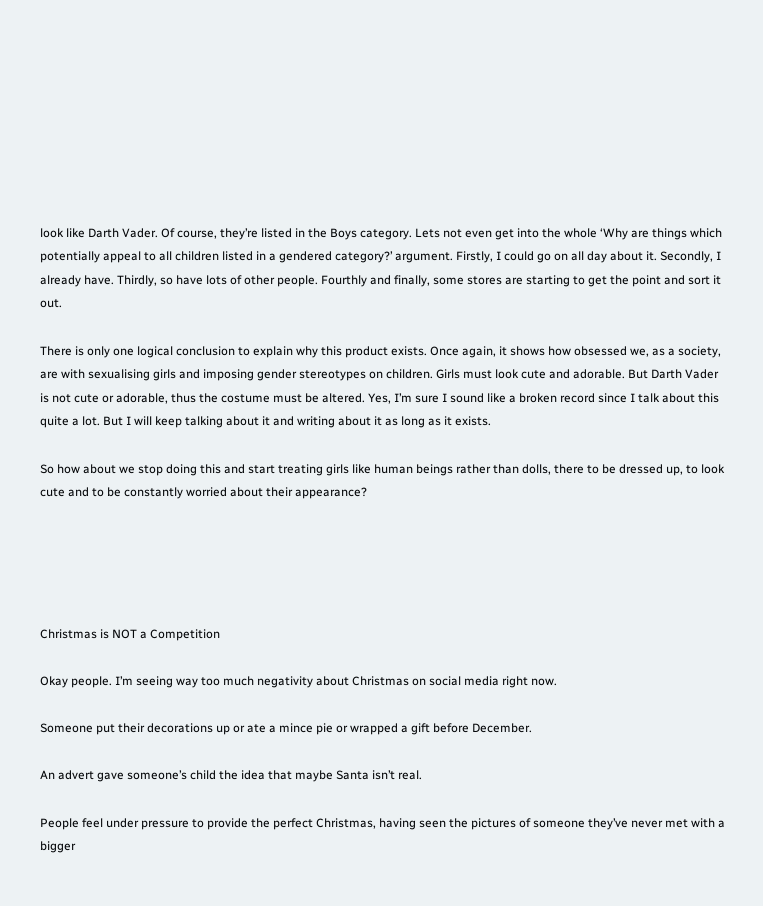look like Darth Vader. Of course, they’re listed in the Boys category. Lets not even get into the whole ‘Why are things which potentially appeal to all children listed in a gendered category?’ argument. Firstly, I could go on all day about it. Secondly, I already have. Thirdly, so have lots of other people. Fourthly and finally, some stores are starting to get the point and sort it out.

There is only one logical conclusion to explain why this product exists. Once again, it shows how obsessed we, as a society, are with sexualising girls and imposing gender stereotypes on children. Girls must look cute and adorable. But Darth Vader is not cute or adorable, thus the costume must be altered. Yes, I’m sure I sound like a broken record since I talk about this quite a lot. But I will keep talking about it and writing about it as long as it exists.

So how about we stop doing this and start treating girls like human beings rather than dolls, there to be dressed up, to look cute and to be constantly worried about their appearance?





Christmas is NOT a Competition

Okay people. I’m seeing way too much negativity about Christmas on social media right now.

Someone put their decorations up or ate a mince pie or wrapped a gift before December.

An advert gave someone’s child the idea that maybe Santa isn’t real.

People feel under pressure to provide the perfect Christmas, having seen the pictures of someone they’ve never met with a bigger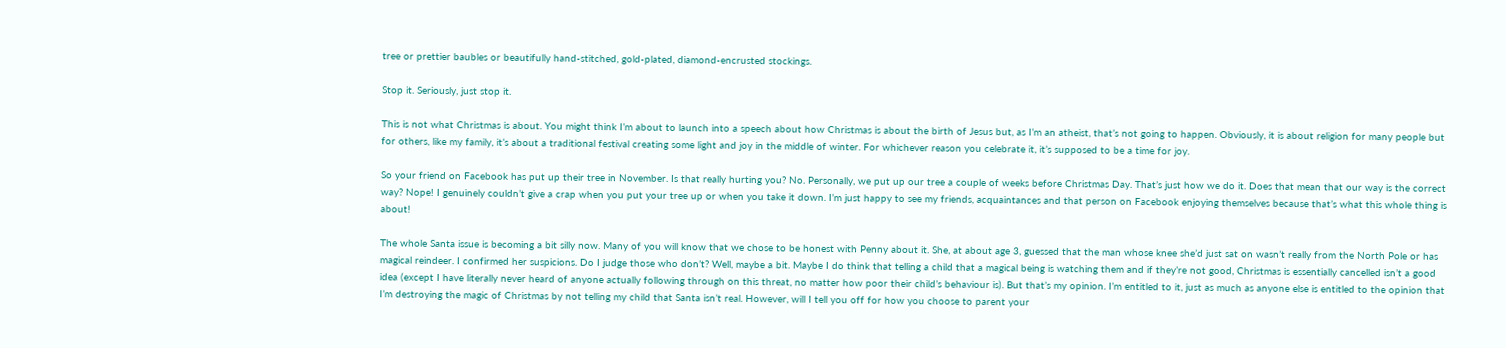tree or prettier baubles or beautifully hand-stitched, gold-plated, diamond-encrusted stockings.

Stop it. Seriously, just stop it.

This is not what Christmas is about. You might think I’m about to launch into a speech about how Christmas is about the birth of Jesus but, as I’m an atheist, that’s not going to happen. Obviously, it is about religion for many people but for others, like my family, it’s about a traditional festival creating some light and joy in the middle of winter. For whichever reason you celebrate it, it’s supposed to be a time for joy.

So your friend on Facebook has put up their tree in November. Is that really hurting you? No. Personally, we put up our tree a couple of weeks before Christmas Day. That’s just how we do it. Does that mean that our way is the correct way? Nope! I genuinely couldn’t give a crap when you put your tree up or when you take it down. I’m just happy to see my friends, acquaintances and that person on Facebook enjoying themselves because that’s what this whole thing is about!

The whole Santa issue is becoming a bit silly now. Many of you will know that we chose to be honest with Penny about it. She, at about age 3, guessed that the man whose knee she’d just sat on wasn’t really from the North Pole or has magical reindeer. I confirmed her suspicions. Do I judge those who don’t? Well, maybe a bit. Maybe I do think that telling a child that a magical being is watching them and if they’re not good, Christmas is essentially cancelled isn’t a good idea (except I have literally never heard of anyone actually following through on this threat, no matter how poor their child’s behaviour is). But that’s my opinion. I’m entitled to it, just as much as anyone else is entitled to the opinion that I’m destroying the magic of Christmas by not telling my child that Santa isn’t real. However, will I tell you off for how you choose to parent your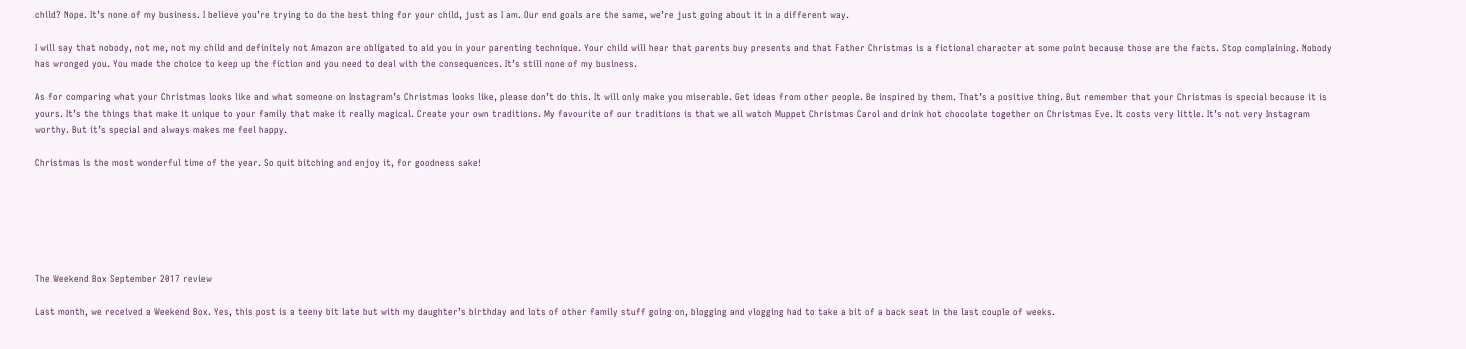child? Nope. It’s none of my business. I believe you’re trying to do the best thing for your child, just as I am. Our end goals are the same, we’re just going about it in a different way.

I will say that nobody, not me, not my child and definitely not Amazon are obligated to aid you in your parenting technique. Your child will hear that parents buy presents and that Father Christmas is a fictional character at some point because those are the facts. Stop complaining. Nobody has wronged you. You made the choice to keep up the fiction and you need to deal with the consequences. It’s still none of my business.

As for comparing what your Christmas looks like and what someone on Instagram’s Christmas looks like, please don’t do this. It will only make you miserable. Get ideas from other people. Be inspired by them. That’s a positive thing. But remember that your Christmas is special because it is yours. It’s the things that make it unique to your family that make it really magical. Create your own traditions. My favourite of our traditions is that we all watch Muppet Christmas Carol and drink hot chocolate together on Christmas Eve. It costs very little. It’s not very Instagram worthy. But it’s special and always makes me feel happy.

Christmas is the most wonderful time of the year. So quit bitching and enjoy it, for goodness sake!






The Weekend Box September 2017 review

Last month, we received a Weekend Box. Yes, this post is a teeny bit late but with my daughter’s birthday and lots of other family stuff going on, blogging and vlogging had to take a bit of a back seat in the last couple of weeks.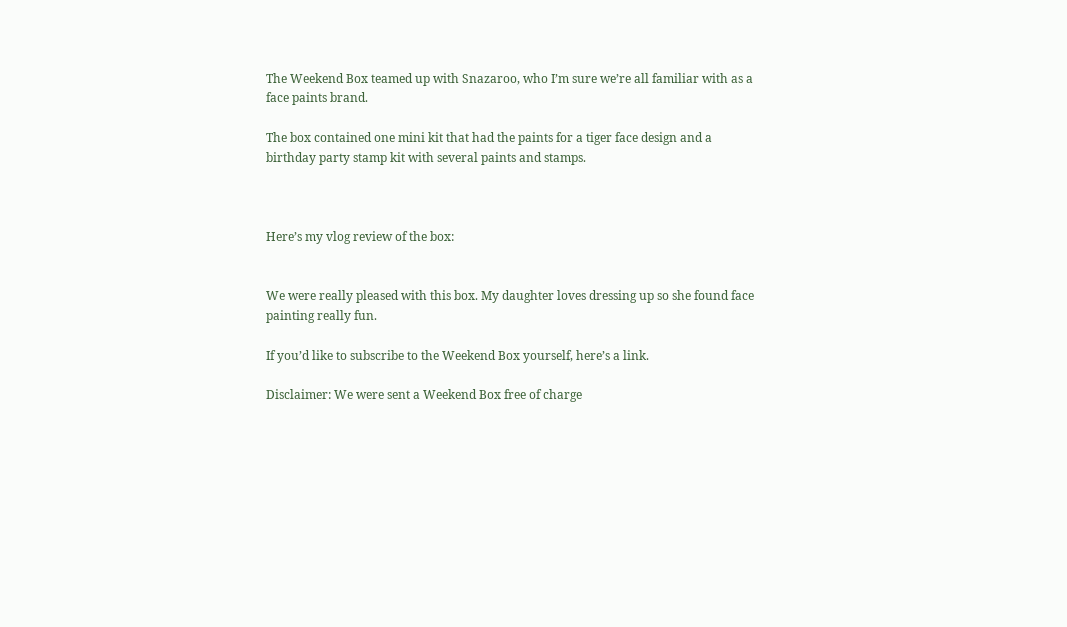The Weekend Box teamed up with Snazaroo, who I’m sure we’re all familiar with as a face paints brand.

The box contained one mini kit that had the paints for a tiger face design and a birthday party stamp kit with several paints and stamps.



Here’s my vlog review of the box:


We were really pleased with this box. My daughter loves dressing up so she found face painting really fun.

If you’d like to subscribe to the Weekend Box yourself, here’s a link.

Disclaimer: We were sent a Weekend Box free of charge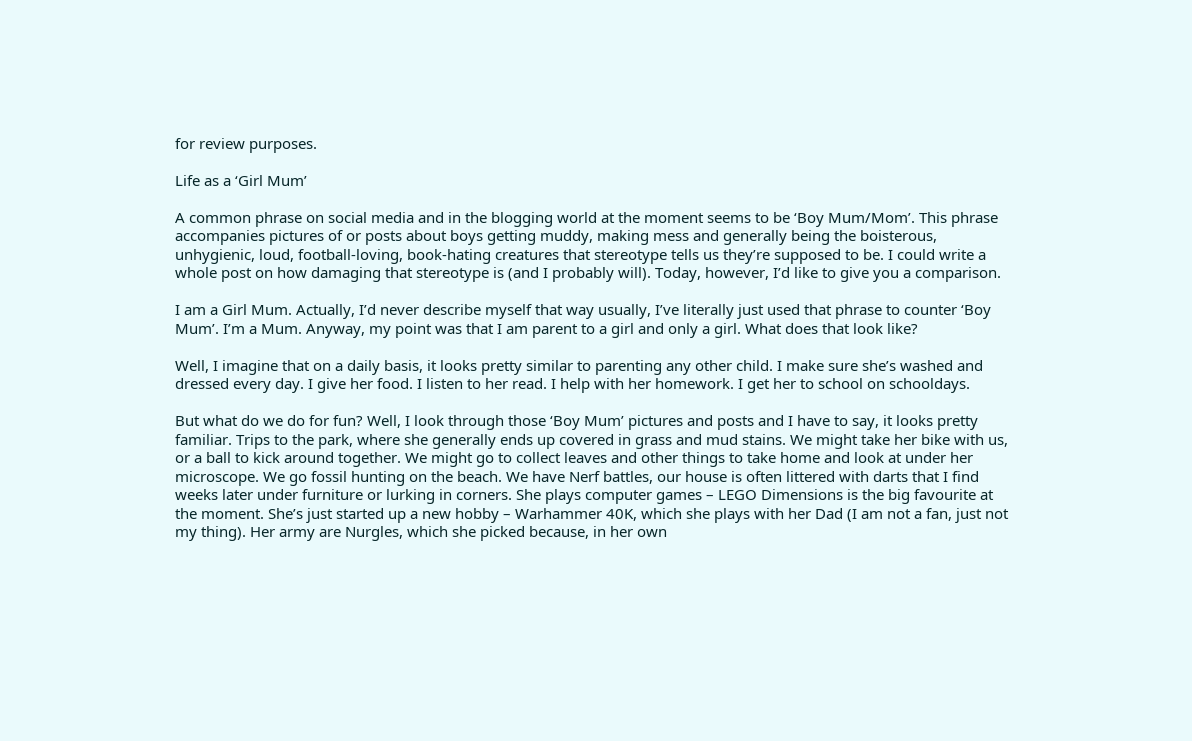for review purposes.

Life as a ‘Girl Mum’

A common phrase on social media and in the blogging world at the moment seems to be ‘Boy Mum/Mom’. This phrase accompanies pictures of or posts about boys getting muddy, making mess and generally being the boisterous, unhygienic, loud, football-loving, book-hating creatures that stereotype tells us they’re supposed to be. I could write a whole post on how damaging that stereotype is (and I probably will). Today, however, I’d like to give you a comparison.

I am a Girl Mum. Actually, I’d never describe myself that way usually, I’ve literally just used that phrase to counter ‘Boy Mum’. I’m a Mum. Anyway, my point was that I am parent to a girl and only a girl. What does that look like?

Well, I imagine that on a daily basis, it looks pretty similar to parenting any other child. I make sure she’s washed and dressed every day. I give her food. I listen to her read. I help with her homework. I get her to school on schooldays.

But what do we do for fun? Well, I look through those ‘Boy Mum’ pictures and posts and I have to say, it looks pretty familiar. Trips to the park, where she generally ends up covered in grass and mud stains. We might take her bike with us, or a ball to kick around together. We might go to collect leaves and other things to take home and look at under her microscope. We go fossil hunting on the beach. We have Nerf battles, our house is often littered with darts that I find weeks later under furniture or lurking in corners. She plays computer games – LEGO Dimensions is the big favourite at the moment. She’s just started up a new hobby – Warhammer 40K, which she plays with her Dad (I am not a fan, just not my thing). Her army are Nurgles, which she picked because, in her own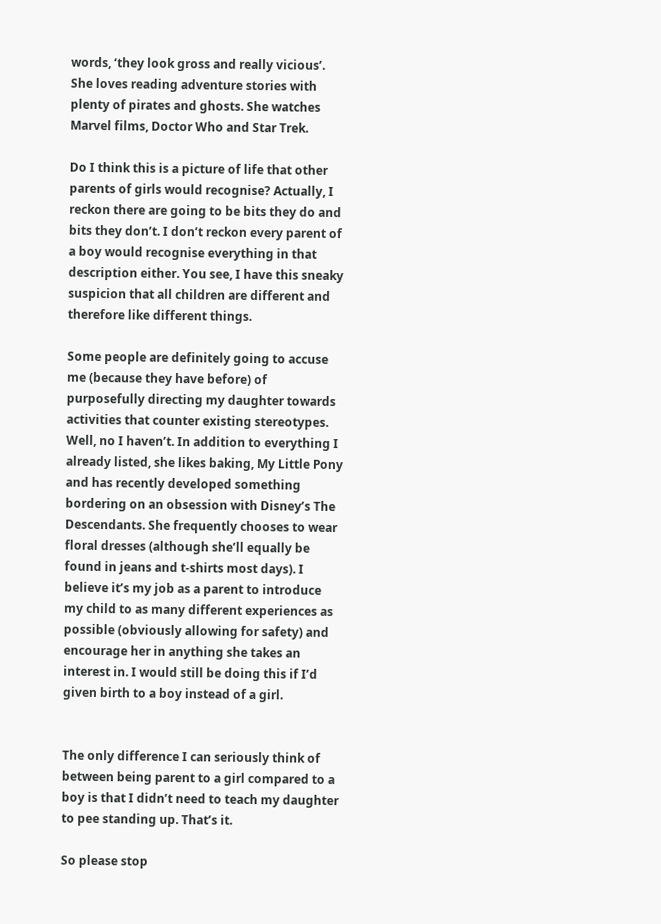words, ‘they look gross and really vicious’. She loves reading adventure stories with plenty of pirates and ghosts. She watches Marvel films, Doctor Who and Star Trek.

Do I think this is a picture of life that other parents of girls would recognise? Actually, I reckon there are going to be bits they do and bits they don’t. I don’t reckon every parent of a boy would recognise everything in that description either. You see, I have this sneaky suspicion that all children are different and therefore like different things.

Some people are definitely going to accuse me (because they have before) of purposefully directing my daughter towards activities that counter existing stereotypes. Well, no I haven’t. In addition to everything I already listed, she likes baking, My Little Pony and has recently developed something bordering on an obsession with Disney’s The Descendants. She frequently chooses to wear floral dresses (although she’ll equally be found in jeans and t-shirts most days). I believe it’s my job as a parent to introduce my child to as many different experiences as possible (obviously allowing for safety) and encourage her in anything she takes an interest in. I would still be doing this if I’d given birth to a boy instead of a girl.


The only difference I can seriously think of between being parent to a girl compared to a boy is that I didn’t need to teach my daughter to pee standing up. That’s it.

So please stop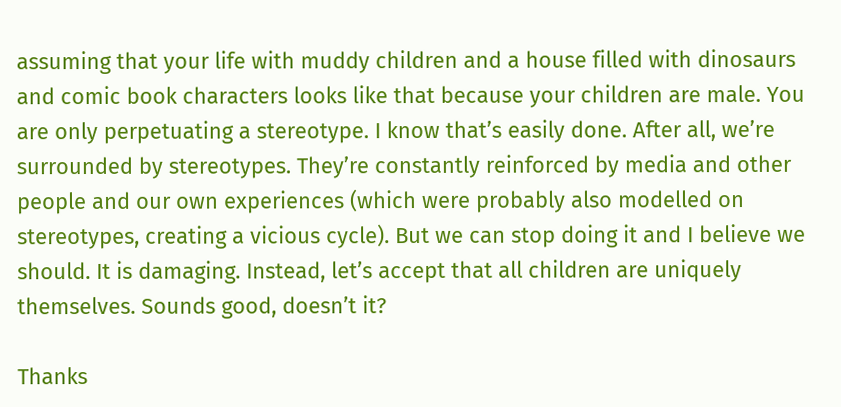assuming that your life with muddy children and a house filled with dinosaurs and comic book characters looks like that because your children are male. You are only perpetuating a stereotype. I know that’s easily done. After all, we’re surrounded by stereotypes. They’re constantly reinforced by media and other people and our own experiences (which were probably also modelled on stereotypes, creating a vicious cycle). But we can stop doing it and I believe we should. It is damaging. Instead, let’s accept that all children are uniquely themselves. Sounds good, doesn’t it?

Thanks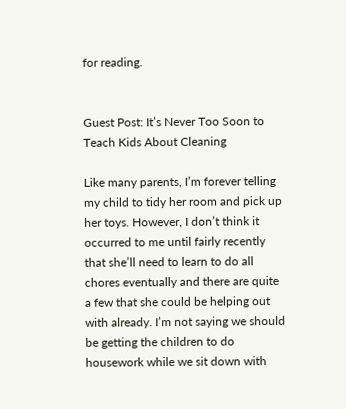for reading.


Guest Post: It’s Never Too Soon to Teach Kids About Cleaning

Like many parents, I’m forever telling my child to tidy her room and pick up her toys. However, I don’t think it occurred to me until fairly recently that she’ll need to learn to do all chores eventually and there are quite a few that she could be helping out with already. I’m not saying we should be getting the children to do housework while we sit down with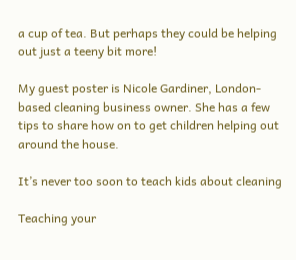a cup of tea. But perhaps they could be helping out just a teeny bit more!

My guest poster is Nicole Gardiner, London-based cleaning business owner. She has a few tips to share how on to get children helping out around the house.

It’s never too soon to teach kids about cleaning

Teaching your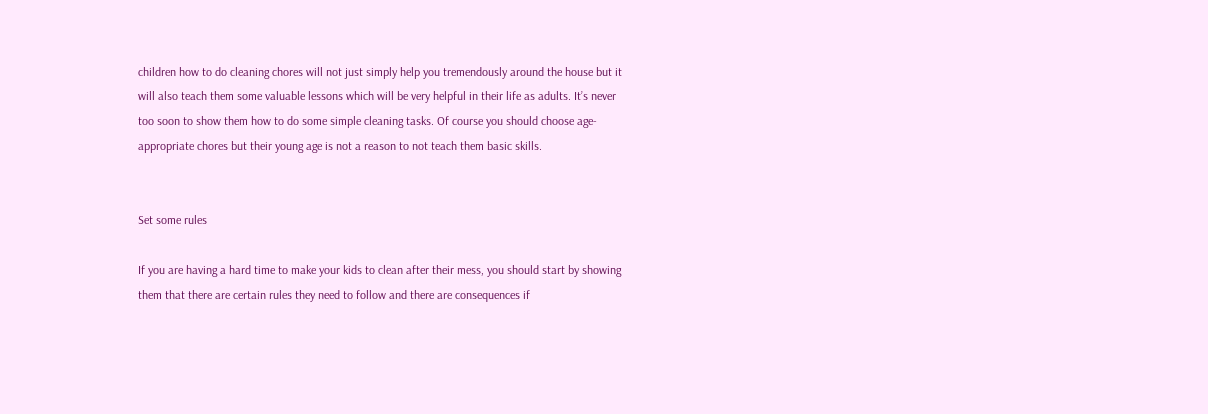children how to do cleaning chores will not just simply help you tremendously around the house but it will also teach them some valuable lessons which will be very helpful in their life as adults. It’s never too soon to show them how to do some simple cleaning tasks. Of course you should choose age-appropriate chores but their young age is not a reason to not teach them basic skills.


Set some rules

If you are having a hard time to make your kids to clean after their mess, you should start by showing them that there are certain rules they need to follow and there are consequences if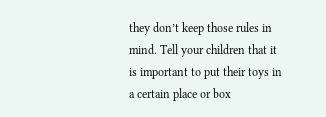they don’t keep those rules in mind. Tell your children that it is important to put their toys in a certain place or box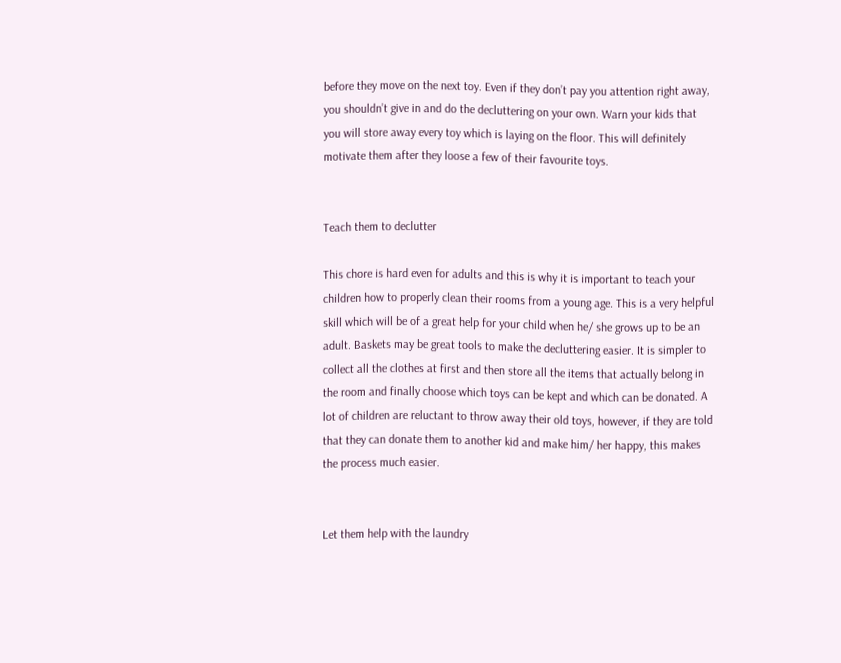before they move on the next toy. Even if they don’t pay you attention right away, you shouldn’t give in and do the decluttering on your own. Warn your kids that you will store away every toy which is laying on the floor. This will definitely motivate them after they loose a few of their favourite toys.


Teach them to declutter

This chore is hard even for adults and this is why it is important to teach your children how to properly clean their rooms from a young age. This is a very helpful skill which will be of a great help for your child when he/ she grows up to be an adult. Baskets may be great tools to make the decluttering easier. It is simpler to collect all the clothes at first and then store all the items that actually belong in the room and finally choose which toys can be kept and which can be donated. A lot of children are reluctant to throw away their old toys, however, if they are told that they can donate them to another kid and make him/ her happy, this makes the process much easier.


Let them help with the laundry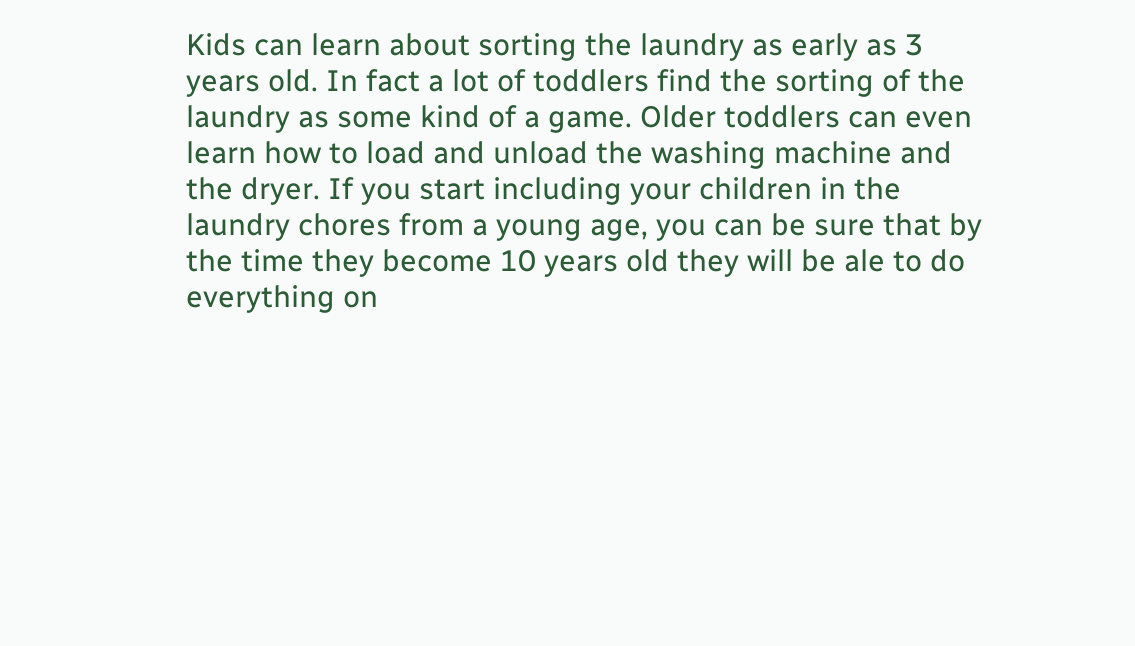Kids can learn about sorting the laundry as early as 3 years old. In fact a lot of toddlers find the sorting of the laundry as some kind of a game. Older toddlers can even learn how to load and unload the washing machine and the dryer. If you start including your children in the laundry chores from a young age, you can be sure that by the time they become 10 years old they will be ale to do everything on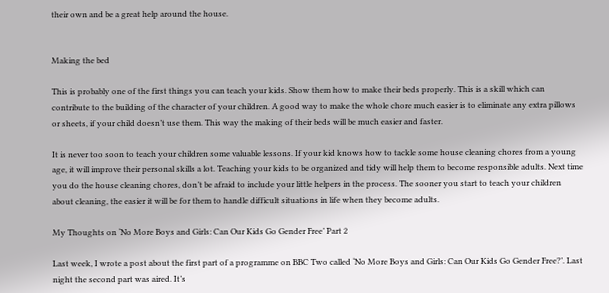their own and be a great help around the house.


Making the bed

This is probably one of the first things you can teach your kids. Show them how to make their beds properly. This is a skill which can contribute to the building of the character of your children. A good way to make the whole chore much easier is to eliminate any extra pillows or sheets, if your child doesn’t use them. This way the making of their beds will be much easier and faster.

It is never too soon to teach your children some valuable lessons. If your kid knows how to tackle some house cleaning chores from a young age, it will improve their personal skills a lot. Teaching your kids to be organized and tidy will help them to become responsible adults. Next time you do the house cleaning chores, don’t be afraid to include your little helpers in the process. The sooner you start to teach your children about cleaning, the easier it will be for them to handle difficult situations in life when they become adults.

My Thoughts on ‘No More Boys and Girls: Can Our Kids Go Gender Free’ Part 2

Last week, I wrote a post about the first part of a programme on BBC Two called ‘No More Boys and Girls: Can Our Kids Go Gender Free?’. Last night the second part was aired. It’s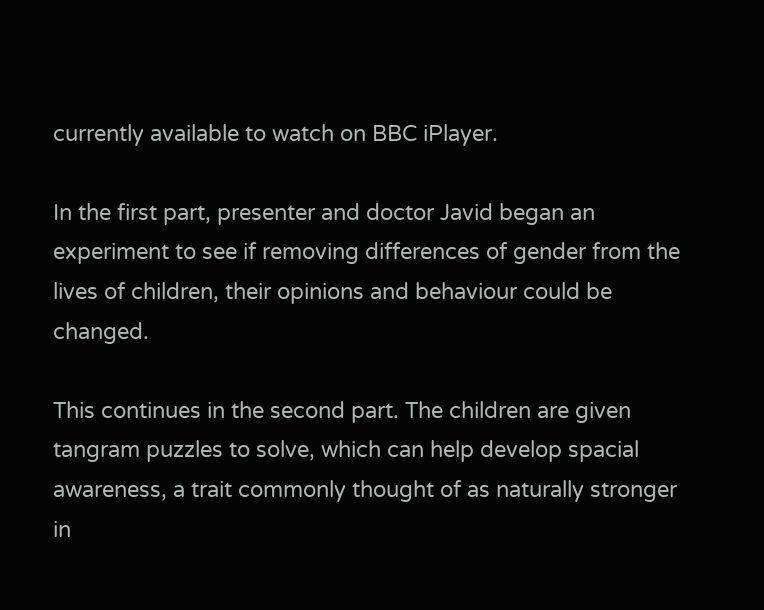currently available to watch on BBC iPlayer.

In the first part, presenter and doctor Javid began an experiment to see if removing differences of gender from the lives of children, their opinions and behaviour could be changed.

This continues in the second part. The children are given tangram puzzles to solve, which can help develop spacial awareness, a trait commonly thought of as naturally stronger in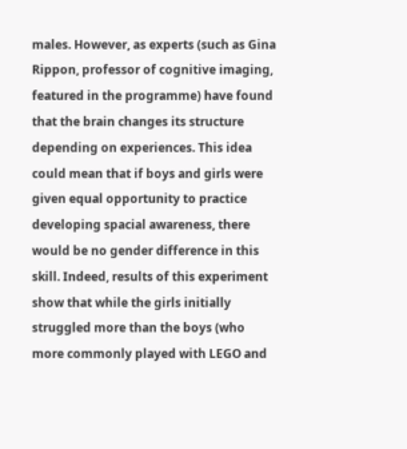males. However, as experts (such as Gina Rippon, professor of cognitive imaging, featured in the programme) have found that the brain changes its structure depending on experiences. This idea could mean that if boys and girls were given equal opportunity to practice developing spacial awareness, there would be no gender difference in this skill. Indeed, results of this experiment show that while the girls initially struggled more than the boys (who more commonly played with LEGO and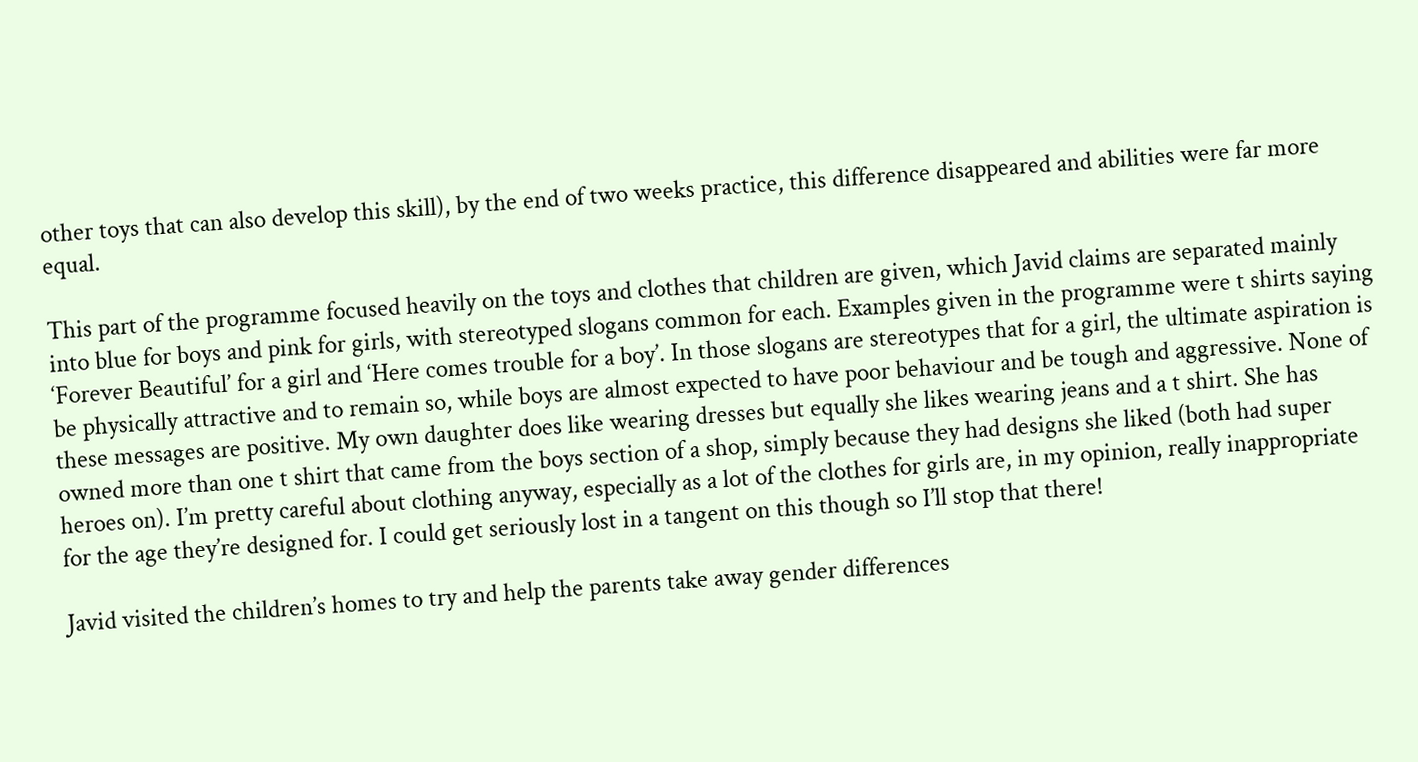other toys that can also develop this skill), by the end of two weeks practice, this difference disappeared and abilities were far more equal.

This part of the programme focused heavily on the toys and clothes that children are given, which Javid claims are separated mainly into blue for boys and pink for girls, with stereotyped slogans common for each. Examples given in the programme were t shirts saying ‘Forever Beautiful’ for a girl and ‘Here comes trouble for a boy’. In those slogans are stereotypes that for a girl, the ultimate aspiration is be physically attractive and to remain so, while boys are almost expected to have poor behaviour and be tough and aggressive. None of these messages are positive. My own daughter does like wearing dresses but equally she likes wearing jeans and a t shirt. She has owned more than one t shirt that came from the boys section of a shop, simply because they had designs she liked (both had super heroes on). I’m pretty careful about clothing anyway, especially as a lot of the clothes for girls are, in my opinion, really inappropriate for the age they’re designed for. I could get seriously lost in a tangent on this though so I’ll stop that there!

Javid visited the children’s homes to try and help the parents take away gender differences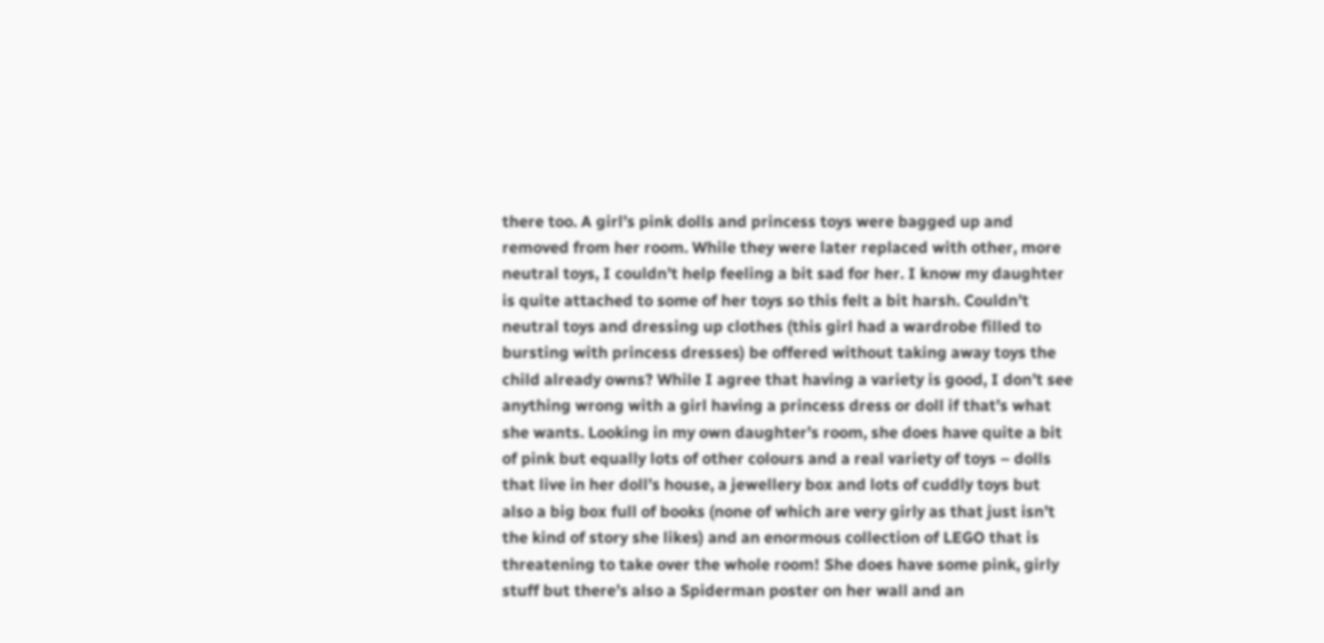there too. A girl’s pink dolls and princess toys were bagged up and removed from her room. While they were later replaced with other, more neutral toys, I couldn’t help feeling a bit sad for her. I know my daughter is quite attached to some of her toys so this felt a bit harsh. Couldn’t neutral toys and dressing up clothes (this girl had a wardrobe filled to bursting with princess dresses) be offered without taking away toys the child already owns? While I agree that having a variety is good, I don’t see anything wrong with a girl having a princess dress or doll if that’s what she wants. Looking in my own daughter’s room, she does have quite a bit of pink but equally lots of other colours and a real variety of toys – dolls that live in her doll’s house, a jewellery box and lots of cuddly toys but also a big box full of books (none of which are very girly as that just isn’t the kind of story she likes) and an enormous collection of LEGO that is threatening to take over the whole room! She does have some pink, girly stuff but there’s also a Spiderman poster on her wall and an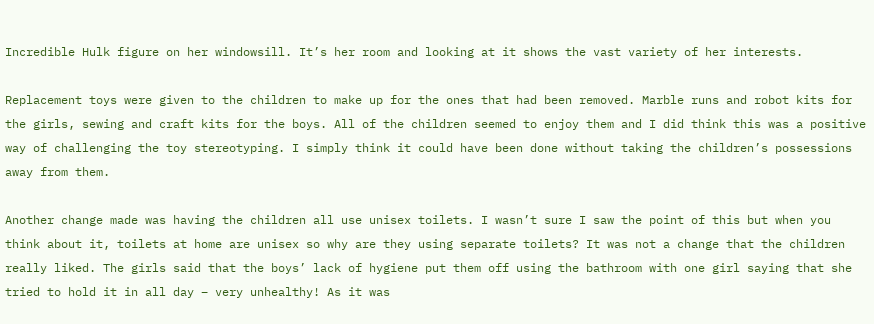Incredible Hulk figure on her windowsill. It’s her room and looking at it shows the vast variety of her interests.

Replacement toys were given to the children to make up for the ones that had been removed. Marble runs and robot kits for the girls, sewing and craft kits for the boys. All of the children seemed to enjoy them and I did think this was a positive way of challenging the toy stereotyping. I simply think it could have been done without taking the children’s possessions away from them.

Another change made was having the children all use unisex toilets. I wasn’t sure I saw the point of this but when you think about it, toilets at home are unisex so why are they using separate toilets? It was not a change that the children really liked. The girls said that the boys’ lack of hygiene put them off using the bathroom with one girl saying that she tried to hold it in all day – very unhealthy! As it was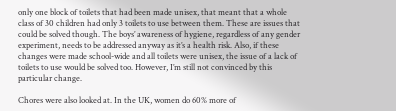only one block of toilets that had been made unisex, that meant that a whole class of 30 children had only 3 toilets to use between them. These are issues that could be solved though. The boys’ awareness of hygiene, regardless of any gender experiment, needs to be addressed anyway as it’s a health risk. Also, if these changes were made school-wide and all toilets were unisex, the issue of a lack of toilets to use would be solved too. However, I’m still not convinced by this particular change.

Chores were also looked at. In the UK, women do 60% more of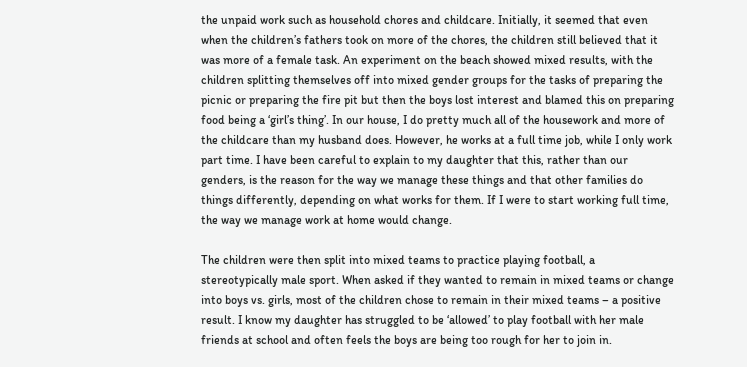the unpaid work such as household chores and childcare. Initially, it seemed that even when the children’s fathers took on more of the chores, the children still believed that it was more of a female task. An experiment on the beach showed mixed results, with the children splitting themselves off into mixed gender groups for the tasks of preparing the picnic or preparing the fire pit but then the boys lost interest and blamed this on preparing food being a ‘girl’s thing’. In our house, I do pretty much all of the housework and more of the childcare than my husband does. However, he works at a full time job, while I only work part time. I have been careful to explain to my daughter that this, rather than our genders, is the reason for the way we manage these things and that other families do things differently, depending on what works for them. If I were to start working full time, the way we manage work at home would change.

The children were then split into mixed teams to practice playing football, a stereotypically male sport. When asked if they wanted to remain in mixed teams or change into boys vs. girls, most of the children chose to remain in their mixed teams – a positive result. I know my daughter has struggled to be ‘allowed’ to play football with her male friends at school and often feels the boys are being too rough for her to join in.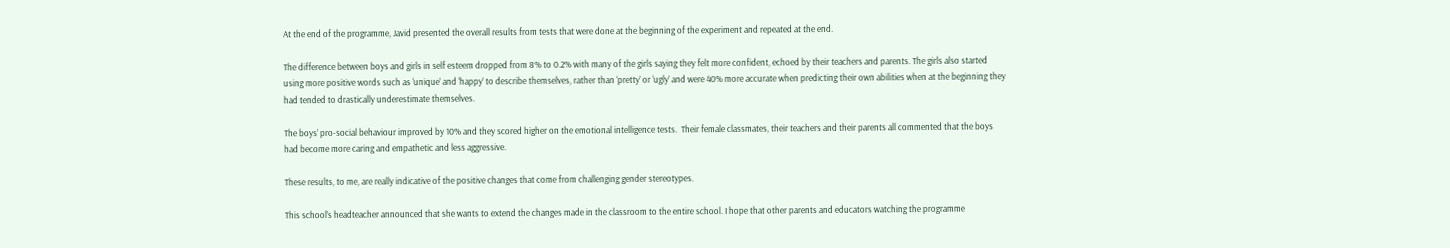At the end of the programme, Javid presented the overall results from tests that were done at the beginning of the experiment and repeated at the end.

The difference between boys and girls in self esteem dropped from 8% to 0.2% with many of the girls saying they felt more confident, echoed by their teachers and parents. The girls also started using more positive words such as ‘unique’ and ‘happy’ to describe themselves, rather than ‘pretty’ or ‘ugly’ and were 40% more accurate when predicting their own abilities when at the beginning they had tended to drastically underestimate themselves.

The boys’ pro-social behaviour improved by 10% and they scored higher on the emotional intelligence tests.  Their female classmates, their teachers and their parents all commented that the boys had become more caring and empathetic and less aggressive.

These results, to me, are really indicative of the positive changes that come from challenging gender stereotypes.

This school’s headteacher announced that she wants to extend the changes made in the classroom to the entire school. I hope that other parents and educators watching the programme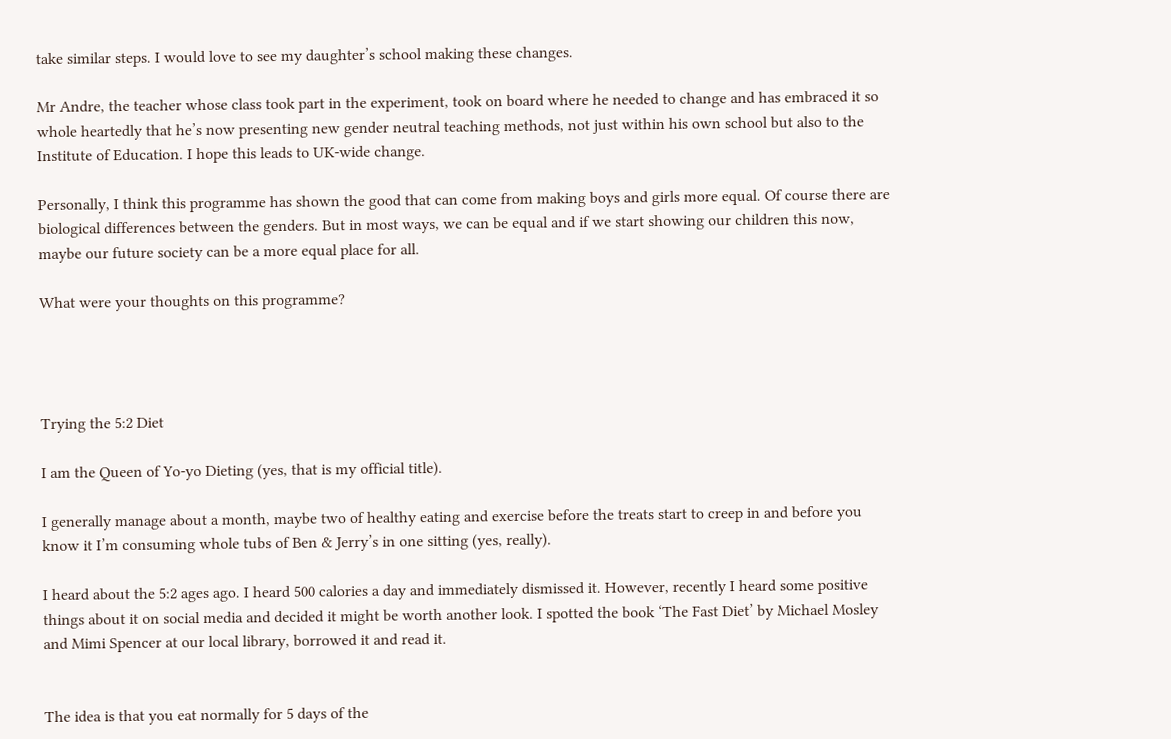take similar steps. I would love to see my daughter’s school making these changes.

Mr Andre, the teacher whose class took part in the experiment, took on board where he needed to change and has embraced it so whole heartedly that he’s now presenting new gender neutral teaching methods, not just within his own school but also to the Institute of Education. I hope this leads to UK-wide change.

Personally, I think this programme has shown the good that can come from making boys and girls more equal. Of course there are biological differences between the genders. But in most ways, we can be equal and if we start showing our children this now, maybe our future society can be a more equal place for all.

What were your thoughts on this programme?




Trying the 5:2 Diet

I am the Queen of Yo-yo Dieting (yes, that is my official title).

I generally manage about a month, maybe two of healthy eating and exercise before the treats start to creep in and before you know it I’m consuming whole tubs of Ben & Jerry’s in one sitting (yes, really).

I heard about the 5:2 ages ago. I heard 500 calories a day and immediately dismissed it. However, recently I heard some positive things about it on social media and decided it might be worth another look. I spotted the book ‘The Fast Diet’ by Michael Mosley and Mimi Spencer at our local library, borrowed it and read it.


The idea is that you eat normally for 5 days of the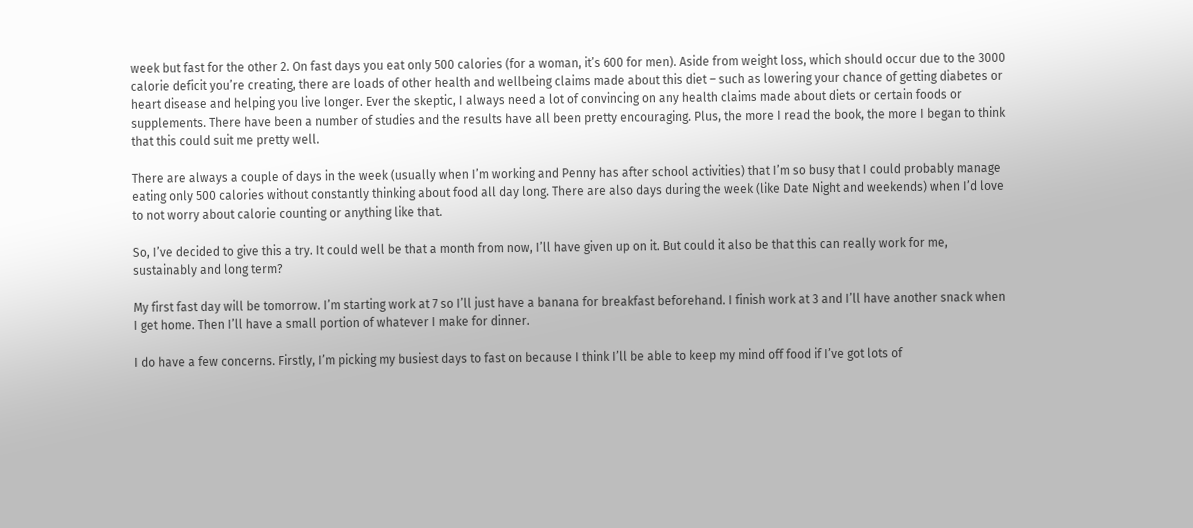week but fast for the other 2. On fast days you eat only 500 calories (for a woman, it’s 600 for men). Aside from weight loss, which should occur due to the 3000 calorie deficit you’re creating, there are loads of other health and wellbeing claims made about this diet – such as lowering your chance of getting diabetes or heart disease and helping you live longer. Ever the skeptic, I always need a lot of convincing on any health claims made about diets or certain foods or supplements. There have been a number of studies and the results have all been pretty encouraging. Plus, the more I read the book, the more I began to think that this could suit me pretty well.

There are always a couple of days in the week (usually when I’m working and Penny has after school activities) that I’m so busy that I could probably manage eating only 500 calories without constantly thinking about food all day long. There are also days during the week (like Date Night and weekends) when I’d love to not worry about calorie counting or anything like that.

So, I’ve decided to give this a try. It could well be that a month from now, I’ll have given up on it. But could it also be that this can really work for me, sustainably and long term?

My first fast day will be tomorrow. I’m starting work at 7 so I’ll just have a banana for breakfast beforehand. I finish work at 3 and I’ll have another snack when I get home. Then I’ll have a small portion of whatever I make for dinner.

I do have a few concerns. Firstly, I’m picking my busiest days to fast on because I think I’ll be able to keep my mind off food if I’ve got lots of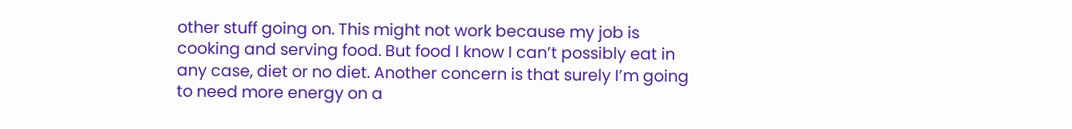other stuff going on. This might not work because my job is cooking and serving food. But food I know I can’t possibly eat in any case, diet or no diet. Another concern is that surely I’m going to need more energy on a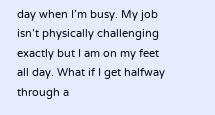day when I’m busy. My job isn’t physically challenging exactly but I am on my feet all day. What if I get halfway through a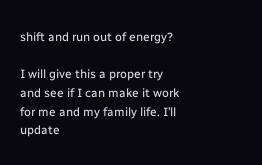shift and run out of energy?

I will give this a proper try and see if I can make it work for me and my family life. I’ll update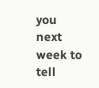you next week to tell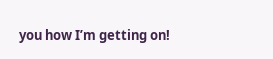you how I’m getting on!